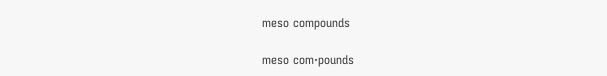meso compounds

meso com·pounds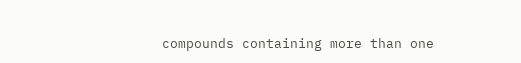compounds containing more than one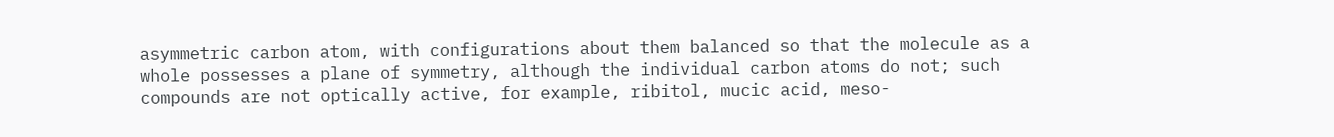asymmetric carbon atom, with configurations about them balanced so that the molecule as a whole possesses a plane of symmetry, although the individual carbon atoms do not; such compounds are not optically active, for example, ribitol, mucic acid, meso-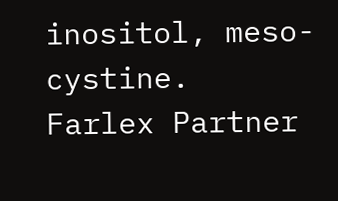inositol, meso-cystine.
Farlex Partner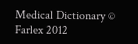Medical Dictionary © Farlex 2012